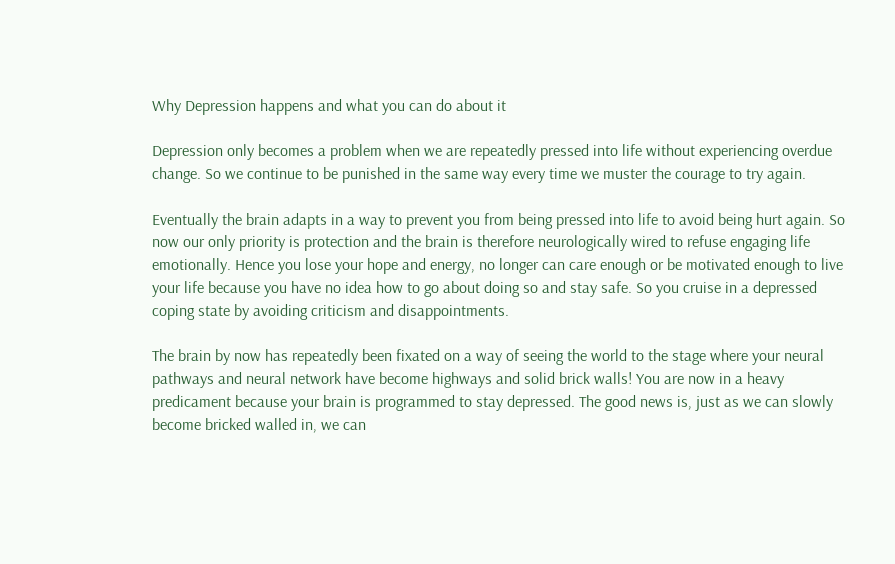Why Depression happens and what you can do about it

Depression only becomes a problem when we are repeatedly pressed into life without experiencing overdue change. So we continue to be punished in the same way every time we muster the courage to try again.

Eventually the brain adapts in a way to prevent you from being pressed into life to avoid being hurt again. So now our only priority is protection and the brain is therefore neurologically wired to refuse engaging life emotionally. Hence you lose your hope and energy, no longer can care enough or be motivated enough to live your life because you have no idea how to go about doing so and stay safe. So you cruise in a depressed coping state by avoiding criticism and disappointments.

The brain by now has repeatedly been fixated on a way of seeing the world to the stage where your neural pathways and neural network have become highways and solid brick walls! You are now in a heavy predicament because your brain is programmed to stay depressed. The good news is, just as we can slowly become bricked walled in, we can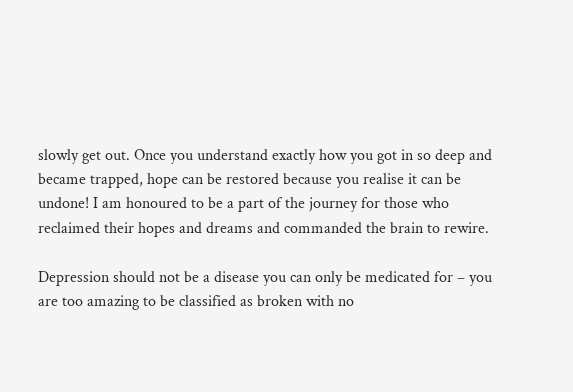slowly get out. Once you understand exactly how you got in so deep and became trapped, hope can be restored because you realise it can be undone! I am honoured to be a part of the journey for those who reclaimed their hopes and dreams and commanded the brain to rewire.

Depression should not be a disease you can only be medicated for – you are too amazing to be classified as broken with no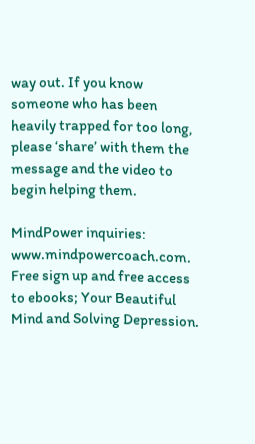way out. If you know someone who has been heavily trapped for too long, please ‘share’ with them the message and the video to begin helping them.

MindPower inquiries: www.mindpowercoach.com. Free sign up and free access to ebooks; Your Beautiful Mind and Solving Depression.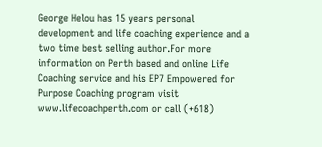George Helou has 15 years personal development and life coaching experience and a two time best selling author.For more information on Perth based and online Life Coaching service and his EP7 Empowered for Purpose Coaching program visit www.lifecoachperth.com or call (+618)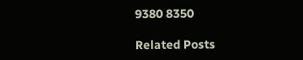9380 8350

Related Posts